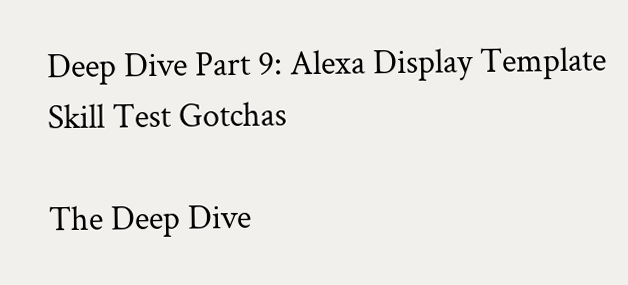Deep Dive Part 9: Alexa Display Template Skill Test Gotchas

The Deep Dive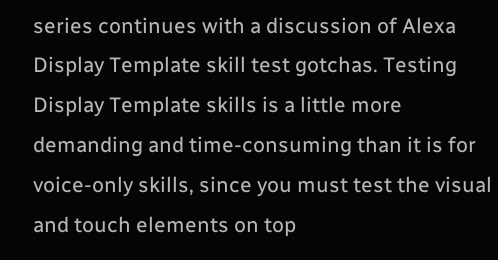series continues with a discussion of Alexa Display Template skill test gotchas. Testing Display Template skills is a little more demanding and time-consuming than it is for voice-only skills, since you must test the visual and touch elements on top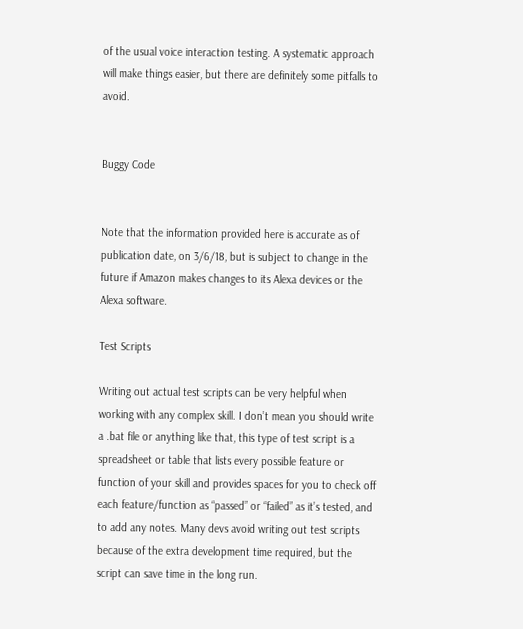of the usual voice interaction testing. A systematic approach will make things easier, but there are definitely some pitfalls to avoid.


Buggy Code


Note that the information provided here is accurate as of publication date, on 3/6/18, but is subject to change in the future if Amazon makes changes to its Alexa devices or the Alexa software.

Test Scripts

Writing out actual test scripts can be very helpful when working with any complex skill. I don’t mean you should write a .bat file or anything like that, this type of test script is a spreadsheet or table that lists every possible feature or function of your skill and provides spaces for you to check off each feature/function as “passed” or “failed” as it’s tested, and to add any notes. Many devs avoid writing out test scripts because of the extra development time required, but the script can save time in the long run.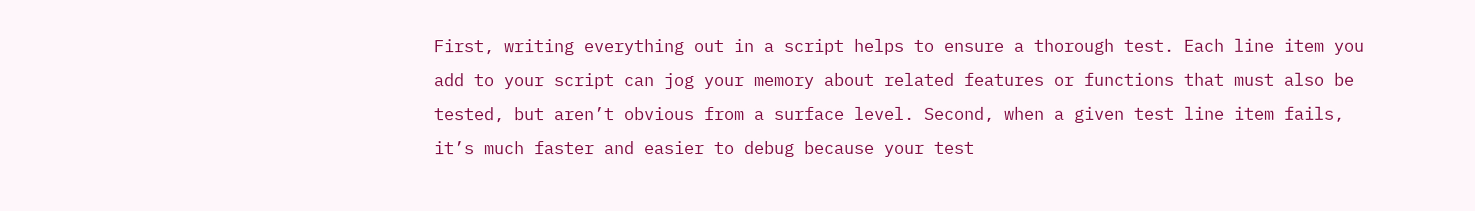First, writing everything out in a script helps to ensure a thorough test. Each line item you add to your script can jog your memory about related features or functions that must also be tested, but aren’t obvious from a surface level. Second, when a given test line item fails, it’s much faster and easier to debug because your test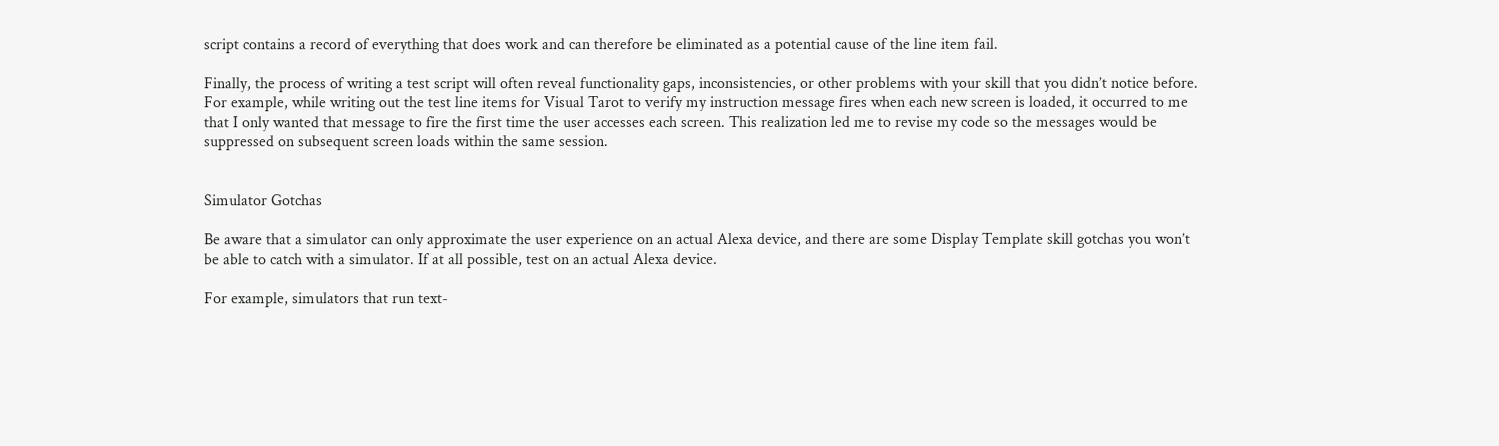script contains a record of everything that does work and can therefore be eliminated as a potential cause of the line item fail.

Finally, the process of writing a test script will often reveal functionality gaps, inconsistencies, or other problems with your skill that you didn’t notice before. For example, while writing out the test line items for Visual Tarot to verify my instruction message fires when each new screen is loaded, it occurred to me that I only wanted that message to fire the first time the user accesses each screen. This realization led me to revise my code so the messages would be suppressed on subsequent screen loads within the same session.


Simulator Gotchas

Be aware that a simulator can only approximate the user experience on an actual Alexa device, and there are some Display Template skill gotchas you won’t be able to catch with a simulator. If at all possible, test on an actual Alexa device.

For example, simulators that run text-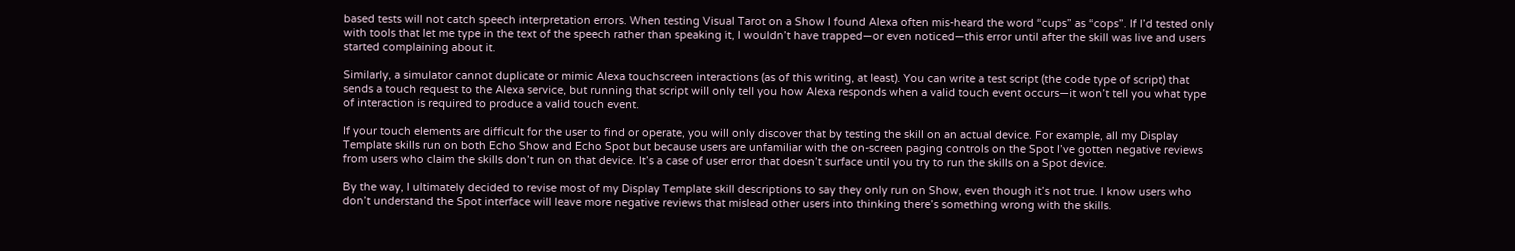based tests will not catch speech interpretation errors. When testing Visual Tarot on a Show I found Alexa often mis-heard the word “cups” as “cops”. If I’d tested only with tools that let me type in the text of the speech rather than speaking it, I wouldn’t have trapped—or even noticed—this error until after the skill was live and users started complaining about it.

Similarly, a simulator cannot duplicate or mimic Alexa touchscreen interactions (as of this writing, at least). You can write a test script (the code type of script) that sends a touch request to the Alexa service, but running that script will only tell you how Alexa responds when a valid touch event occurs—it won’t tell you what type of interaction is required to produce a valid touch event.

If your touch elements are difficult for the user to find or operate, you will only discover that by testing the skill on an actual device. For example, all my Display Template skills run on both Echo Show and Echo Spot but because users are unfamiliar with the on-screen paging controls on the Spot I’ve gotten negative reviews from users who claim the skills don’t run on that device. It’s a case of user error that doesn’t surface until you try to run the skills on a Spot device.

By the way, I ultimately decided to revise most of my Display Template skill descriptions to say they only run on Show, even though it’s not true. I know users who don’t understand the Spot interface will leave more negative reviews that mislead other users into thinking there’s something wrong with the skills.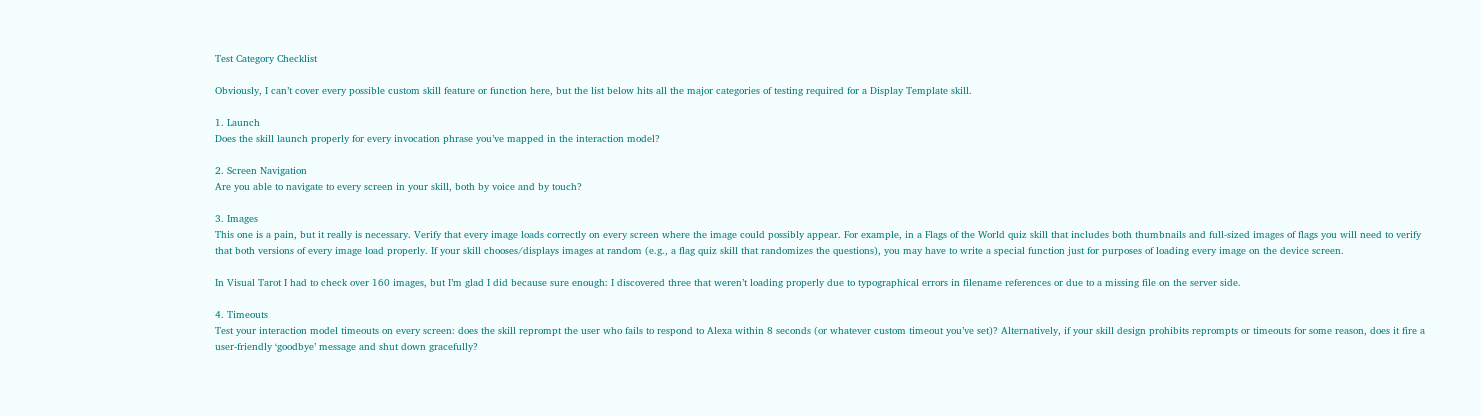Test Category Checklist

Obviously, I can’t cover every possible custom skill feature or function here, but the list below hits all the major categories of testing required for a Display Template skill.

1. Launch
Does the skill launch properly for every invocation phrase you’ve mapped in the interaction model?

2. Screen Navigation
Are you able to navigate to every screen in your skill, both by voice and by touch?

3. Images
This one is a pain, but it really is necessary. Verify that every image loads correctly on every screen where the image could possibly appear. For example, in a Flags of the World quiz skill that includes both thumbnails and full-sized images of flags you will need to verify that both versions of every image load properly. If your skill chooses/displays images at random (e.g., a flag quiz skill that randomizes the questions), you may have to write a special function just for purposes of loading every image on the device screen.

In Visual Tarot I had to check over 160 images, but I’m glad I did because sure enough: I discovered three that weren’t loading properly due to typographical errors in filename references or due to a missing file on the server side.

4. Timeouts
Test your interaction model timeouts on every screen: does the skill reprompt the user who fails to respond to Alexa within 8 seconds (or whatever custom timeout you’ve set)? Alternatively, if your skill design prohibits reprompts or timeouts for some reason, does it fire a user-friendly ‘goodbye’ message and shut down gracefully?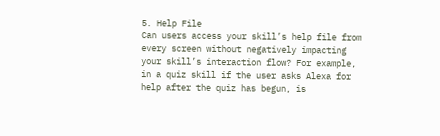5. Help File
Can users access your skill’s help file from every screen without negatively impacting your skill’s interaction flow? For example, in a quiz skill if the user asks Alexa for help after the quiz has begun, is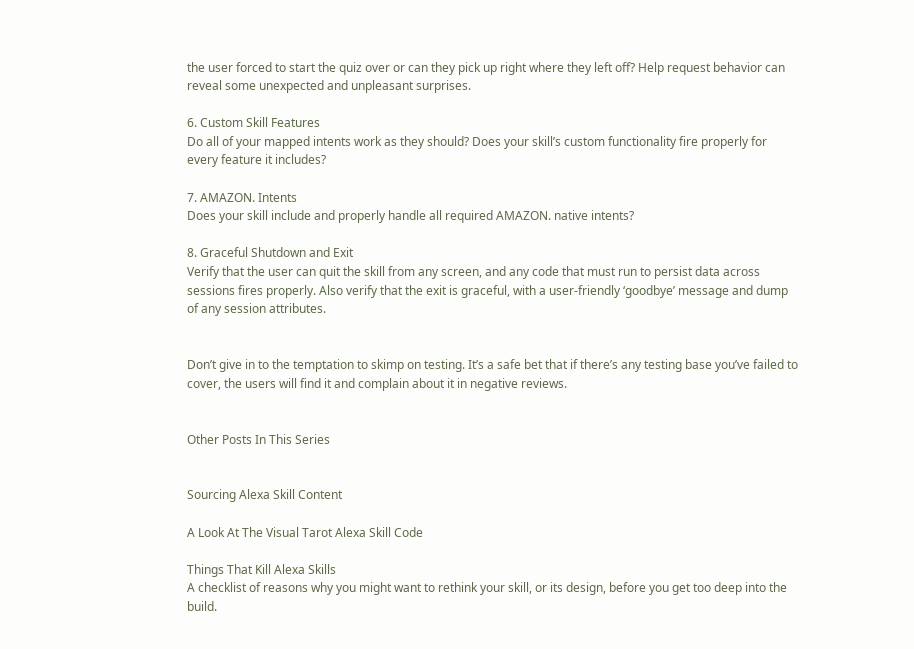the user forced to start the quiz over or can they pick up right where they left off? Help request behavior can reveal some unexpected and unpleasant surprises.

6. Custom Skill Features
Do all of your mapped intents work as they should? Does your skill’s custom functionality fire properly for every feature it includes?

7. AMAZON. Intents
Does your skill include and properly handle all required AMAZON. native intents?

8. Graceful Shutdown and Exit
Verify that the user can quit the skill from any screen, and any code that must run to persist data across sessions fires properly. Also verify that the exit is graceful, with a user-friendly ‘goodbye’ message and dump of any session attributes.


Don’t give in to the temptation to skimp on testing. It’s a safe bet that if there’s any testing base you’ve failed to cover, the users will find it and complain about it in negative reviews.


Other Posts In This Series


Sourcing Alexa Skill Content

A Look At The Visual Tarot Alexa Skill Code

Things That Kill Alexa Skills
A checklist of reasons why you might want to rethink your skill, or its design, before you get too deep into the build.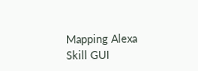Mapping Alexa Skill GUI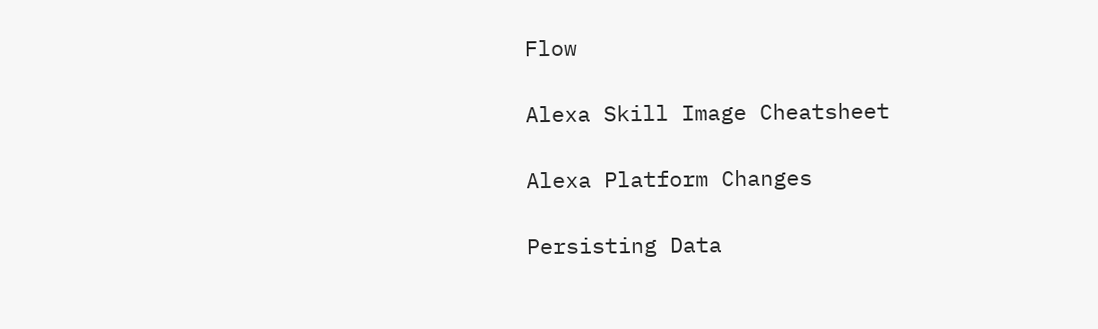Flow

Alexa Skill Image Cheatsheet

Alexa Platform Changes

Persisting Data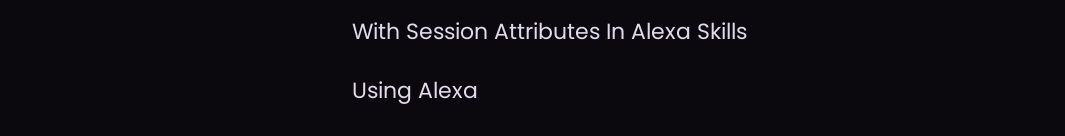With Session Attributes In Alexa Skills

Using Alexa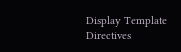Display Template Directives